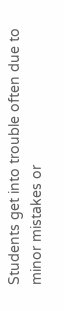Students get into trouble often due to minor mistakes or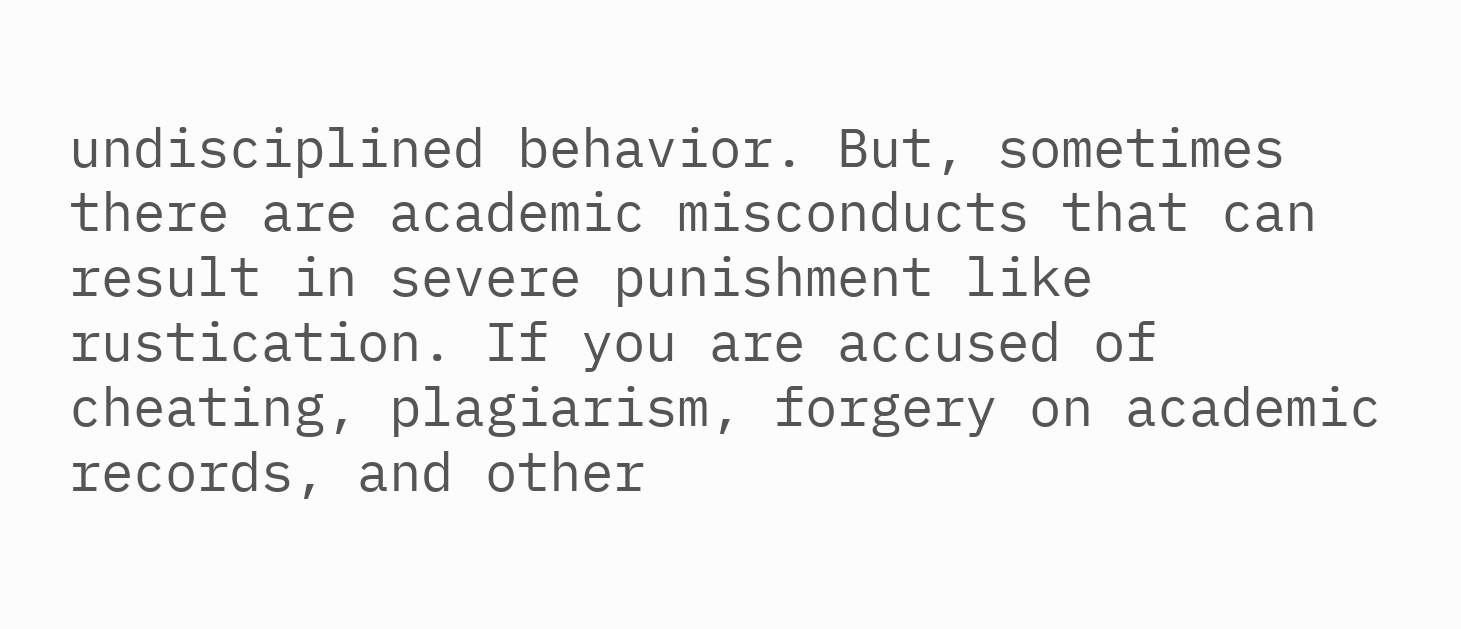undisciplined behavior. But, sometimes there are academic misconducts that can result in severe punishment like rustication. If you are accused of cheating, plagiarism, forgery on academic records, and other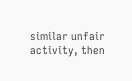similar unfair activity, then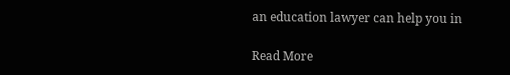an education lawyer can help you in

Read More